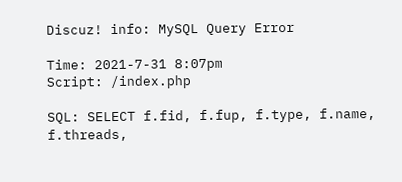Discuz! info: MySQL Query Error

Time: 2021-7-31 8:07pm
Script: /index.php

SQL: SELECT f.fid, f.fup, f.type, f.name, f.threads,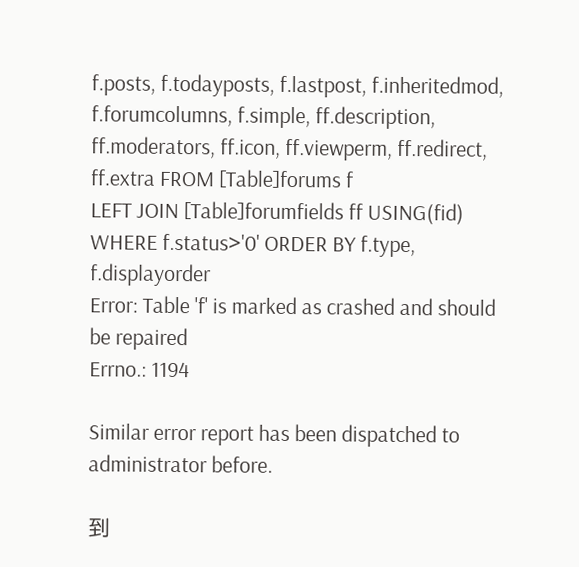f.posts, f.todayposts, f.lastpost, f.inheritedmod, f.forumcolumns, f.simple, ff.description, ff.moderators, ff.icon, ff.viewperm, ff.redirect, ff.extra FROM [Table]forums f
LEFT JOIN [Table]forumfields ff USING(fid)
WHERE f.status>'0' ORDER BY f.type, f.displayorder
Error: Table 'f' is marked as crashed and should be repaired
Errno.: 1194

Similar error report has been dispatched to administrator before.

到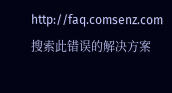http://faq.comsenz.com 搜索此错误的解决方案